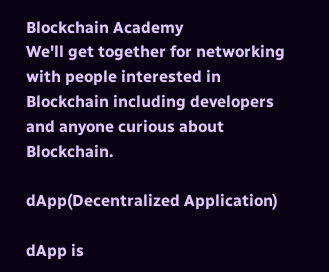Blockchain Academy
We'll get together for networking with people interested in Blockchain including developers and anyone curious about Blockchain.

dApp(Decentralized Application)

dApp is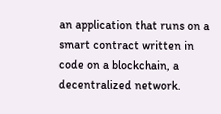an application that runs on a smart contract written in code on a blockchain, a decentralized network.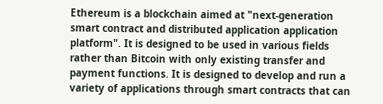Ethereum is a blockchain aimed at "next-generation smart contract and distributed application application platform". It is designed to be used in various fields rather than Bitcoin with only existing transfer and payment functions. It is designed to develop and run a variety of applications through smart contracts that can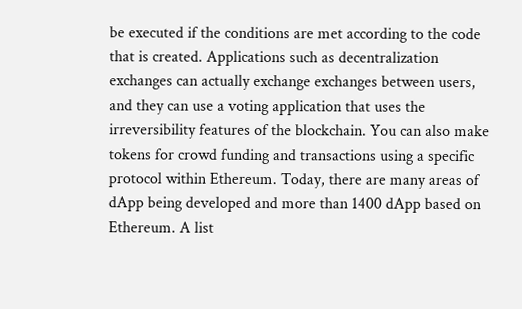be executed if the conditions are met according to the code that is created. Applications such as decentralization exchanges can actually exchange exchanges between users, and they can use a voting application that uses the irreversibility features of the blockchain. You can also make tokens for crowd funding and transactions using a specific protocol within Ethereum. Today, there are many areas of dApp being developed and more than 1400 dApp based on Ethereum. A list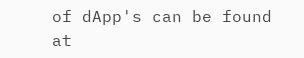of dApp's can be found at